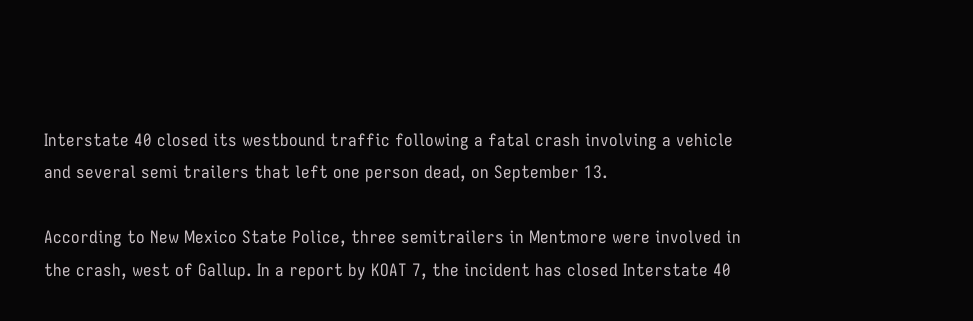Interstate 40 closed its westbound traffic following a fatal crash involving a vehicle and several semi trailers that left one person dead, on September 13.

According to New Mexico State Police, three semitrailers in Mentmore were involved in the crash, west of Gallup. In a report by KOAT 7, the incident has closed Interstate 40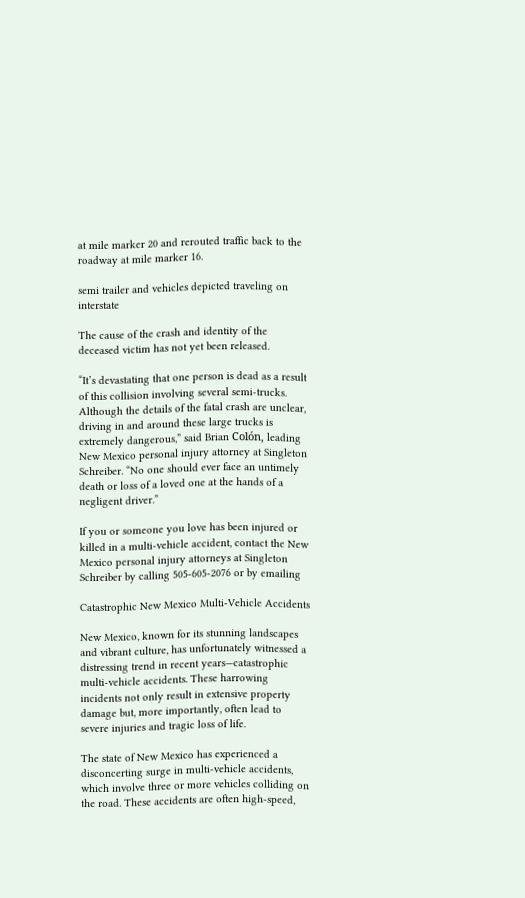at mile marker 20 and rerouted traffic back to the roadway at mile marker 16.

semi trailer and vehicles depicted traveling on interstate

The cause of the crash and identity of the deceased victim has not yet been released.

“It’s devastating that one person is dead as a result of this collision involving several semi-trucks. Although the details of the fatal crash are unclear, driving in and around these large trucks is extremely dangerous,” said Brian Colón, leading New Mexico personal injury attorney at Singleton Schreiber. “No one should ever face an untimely death or loss of a loved one at the hands of a negligent driver.”

If you or someone you love has been injured or killed in a multi-vehicle accident, contact the New Mexico personal injury attorneys at Singleton Schreiber by calling 505-605-2076 or by emailing

Catastrophic New Mexico Multi-Vehicle Accidents

New Mexico, known for its stunning landscapes and vibrant culture, has unfortunately witnessed a distressing trend in recent years—catastrophic multi-vehicle accidents. These harrowing incidents not only result in extensive property damage but, more importantly, often lead to severe injuries and tragic loss of life.

The state of New Mexico has experienced a disconcerting surge in multi-vehicle accidents, which involve three or more vehicles colliding on the road. These accidents are often high-speed,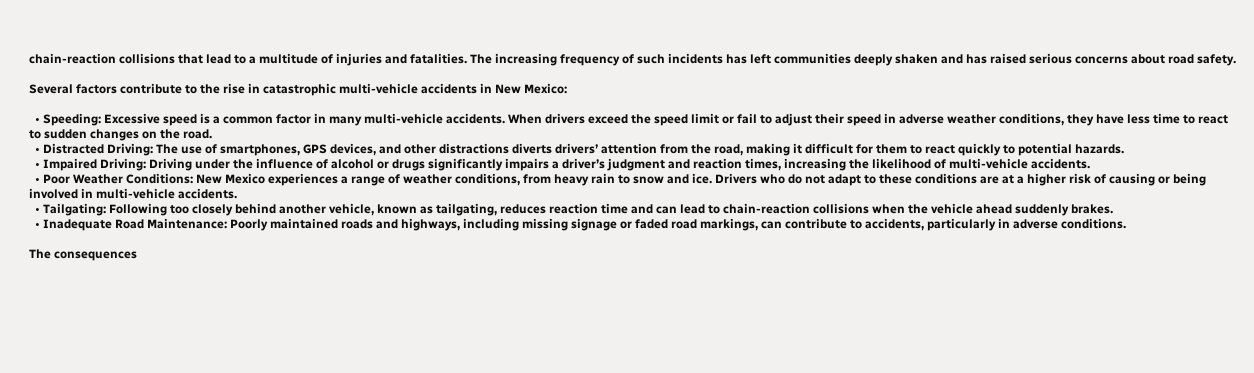chain-reaction collisions that lead to a multitude of injuries and fatalities. The increasing frequency of such incidents has left communities deeply shaken and has raised serious concerns about road safety.

Several factors contribute to the rise in catastrophic multi-vehicle accidents in New Mexico:

  • Speeding: Excessive speed is a common factor in many multi-vehicle accidents. When drivers exceed the speed limit or fail to adjust their speed in adverse weather conditions, they have less time to react to sudden changes on the road.
  • Distracted Driving: The use of smartphones, GPS devices, and other distractions diverts drivers’ attention from the road, making it difficult for them to react quickly to potential hazards.
  • Impaired Driving: Driving under the influence of alcohol or drugs significantly impairs a driver’s judgment and reaction times, increasing the likelihood of multi-vehicle accidents.
  • Poor Weather Conditions: New Mexico experiences a range of weather conditions, from heavy rain to snow and ice. Drivers who do not adapt to these conditions are at a higher risk of causing or being involved in multi-vehicle accidents.
  • Tailgating: Following too closely behind another vehicle, known as tailgating, reduces reaction time and can lead to chain-reaction collisions when the vehicle ahead suddenly brakes.
  • Inadequate Road Maintenance: Poorly maintained roads and highways, including missing signage or faded road markings, can contribute to accidents, particularly in adverse conditions.

The consequences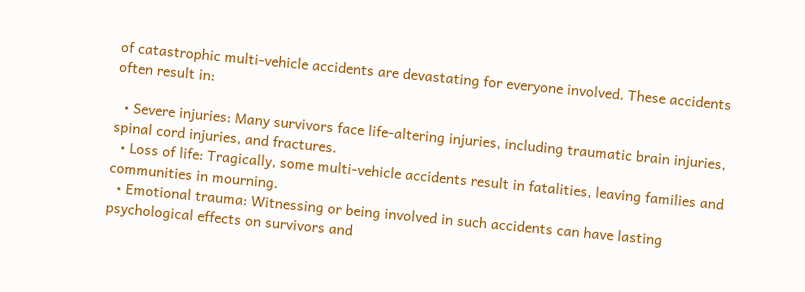of catastrophic multi-vehicle accidents are devastating for everyone involved. These accidents often result in:

  • Severe injuries: Many survivors face life-altering injuries, including traumatic brain injuries, spinal cord injuries, and fractures.
  • Loss of life: Tragically, some multi-vehicle accidents result in fatalities, leaving families and communities in mourning.
  • Emotional trauma: Witnessing or being involved in such accidents can have lasting psychological effects on survivors and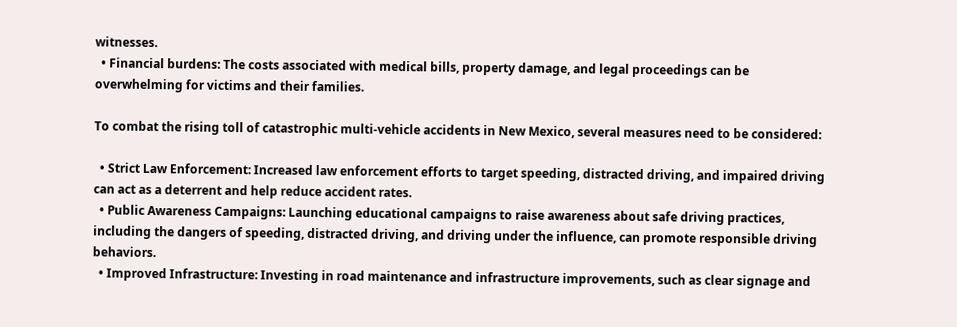witnesses.
  • Financial burdens: The costs associated with medical bills, property damage, and legal proceedings can be overwhelming for victims and their families.

To combat the rising toll of catastrophic multi-vehicle accidents in New Mexico, several measures need to be considered:

  • Strict Law Enforcement: Increased law enforcement efforts to target speeding, distracted driving, and impaired driving can act as a deterrent and help reduce accident rates.
  • Public Awareness Campaigns: Launching educational campaigns to raise awareness about safe driving practices, including the dangers of speeding, distracted driving, and driving under the influence, can promote responsible driving behaviors.
  • Improved Infrastructure: Investing in road maintenance and infrastructure improvements, such as clear signage and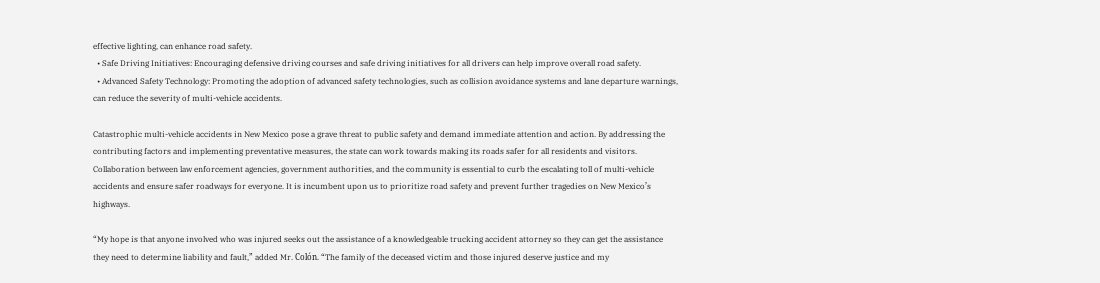effective lighting, can enhance road safety.
  • Safe Driving Initiatives: Encouraging defensive driving courses and safe driving initiatives for all drivers can help improve overall road safety.
  • Advanced Safety Technology: Promoting the adoption of advanced safety technologies, such as collision avoidance systems and lane departure warnings, can reduce the severity of multi-vehicle accidents.

Catastrophic multi-vehicle accidents in New Mexico pose a grave threat to public safety and demand immediate attention and action. By addressing the contributing factors and implementing preventative measures, the state can work towards making its roads safer for all residents and visitors. Collaboration between law enforcement agencies, government authorities, and the community is essential to curb the escalating toll of multi-vehicle accidents and ensure safer roadways for everyone. It is incumbent upon us to prioritize road safety and prevent further tragedies on New Mexico’s highways.

“My hope is that anyone involved who was injured seeks out the assistance of a knowledgeable trucking accident attorney so they can get the assistance they need to determine liability and fault,” added Mr. Colón. “The family of the deceased victim and those injured deserve justice and my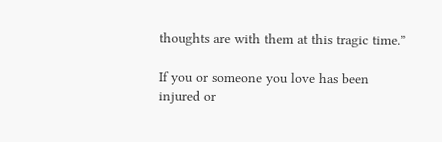thoughts are with them at this tragic time.”

If you or someone you love has been injured or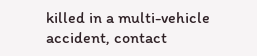killed in a multi-vehicle accident, contact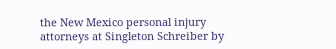the New Mexico personal injury attorneys at Singleton Schreiber by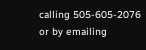calling 505-605-2076 or by emailing